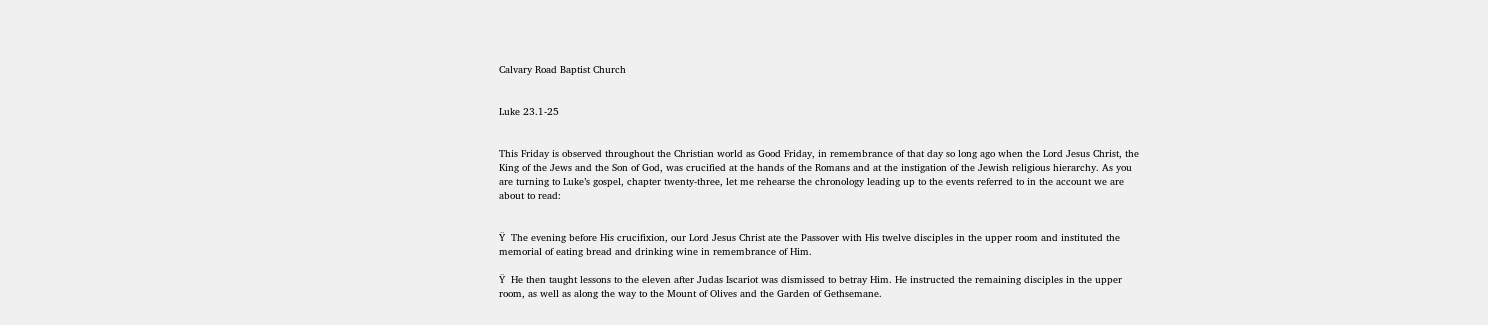Calvary Road Baptist Church


Luke 23.1-25


This Friday is observed throughout the Christian world as Good Friday, in remembrance of that day so long ago when the Lord Jesus Christ, the King of the Jews and the Son of God, was crucified at the hands of the Romans and at the instigation of the Jewish religious hierarchy. As you are turning to Luke’s gospel, chapter twenty-three, let me rehearse the chronology leading up to the events referred to in the account we are about to read:


Ÿ  The evening before His crucifixion, our Lord Jesus Christ ate the Passover with His twelve disciples in the upper room and instituted the memorial of eating bread and drinking wine in remembrance of Him.

Ÿ  He then taught lessons to the eleven after Judas Iscariot was dismissed to betray Him. He instructed the remaining disciples in the upper room, as well as along the way to the Mount of Olives and the Garden of Gethsemane.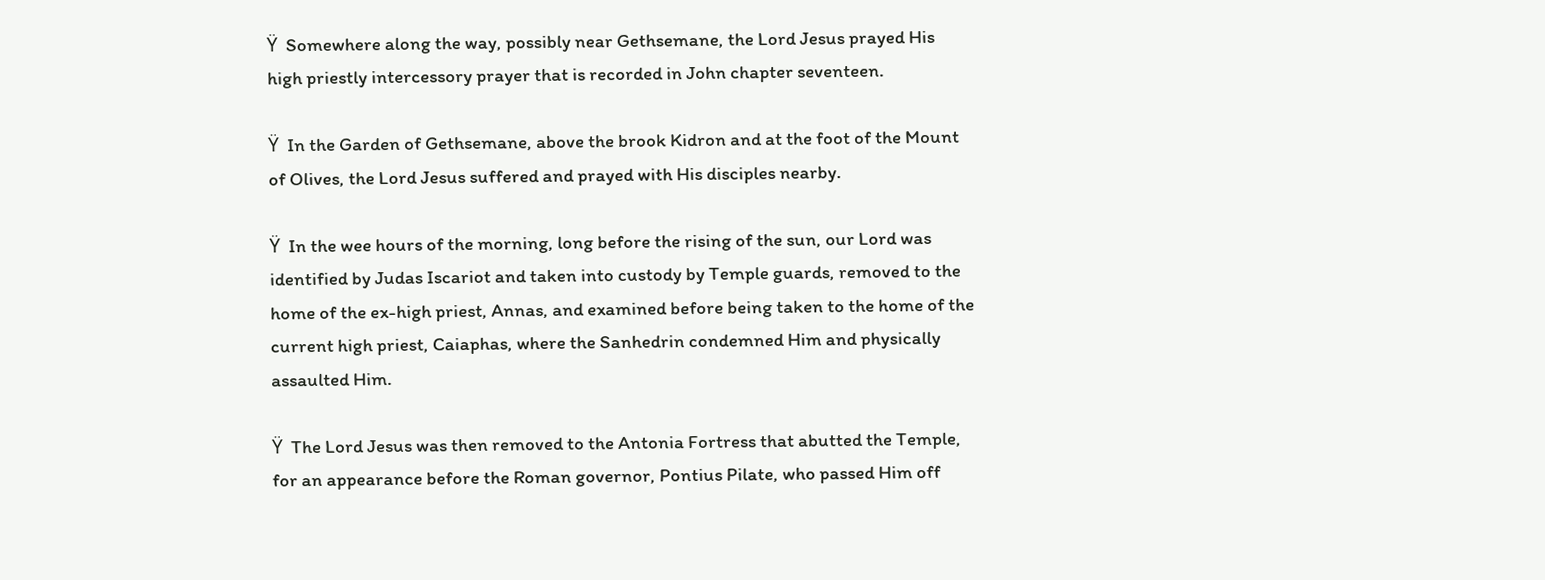Ÿ  Somewhere along the way, possibly near Gethsemane, the Lord Jesus prayed His high priestly intercessory prayer that is recorded in John chapter seventeen.

Ÿ  In the Garden of Gethsemane, above the brook Kidron and at the foot of the Mount of Olives, the Lord Jesus suffered and prayed with His disciples nearby.

Ÿ  In the wee hours of the morning, long before the rising of the sun, our Lord was identified by Judas Iscariot and taken into custody by Temple guards, removed to the home of the ex-high priest, Annas, and examined before being taken to the home of the current high priest, Caiaphas, where the Sanhedrin condemned Him and physically assaulted Him.

Ÿ  The Lord Jesus was then removed to the Antonia Fortress that abutted the Temple, for an appearance before the Roman governor, Pontius Pilate, who passed Him off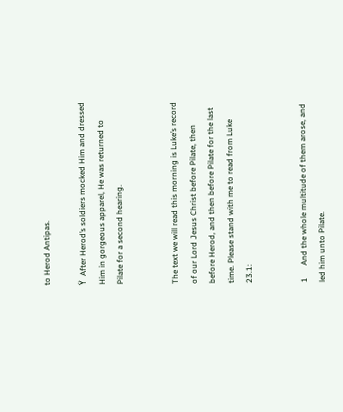to Herod Antipas.

Ÿ  After Herod’s soldiers mocked Him and dressed Him in gorgeous apparel, He was returned to Pilate for a second hearing.


The text we will read this morning is Luke’s record of our Lord Jesus Christ before Pilate, then before Herod, and then before Pilate for the last time. Please stand with me to read from Luke 23.1:


1      And the whole multitude of them arose, and led him unto Pilate.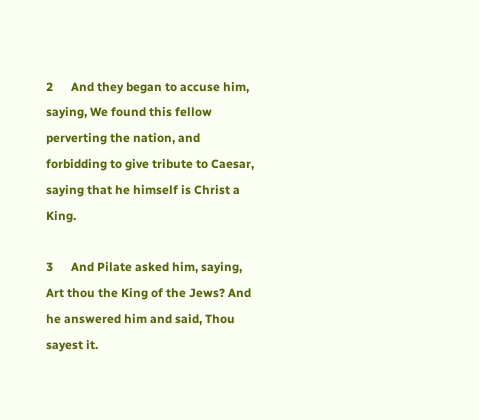2      And they began to accuse him, saying, We found this fellow perverting the nation, and forbidding to give tribute to Caesar, saying that he himself is Christ a King.

3      And Pilate asked him, saying, Art thou the King of the Jews? And he answered him and said, Thou sayest it.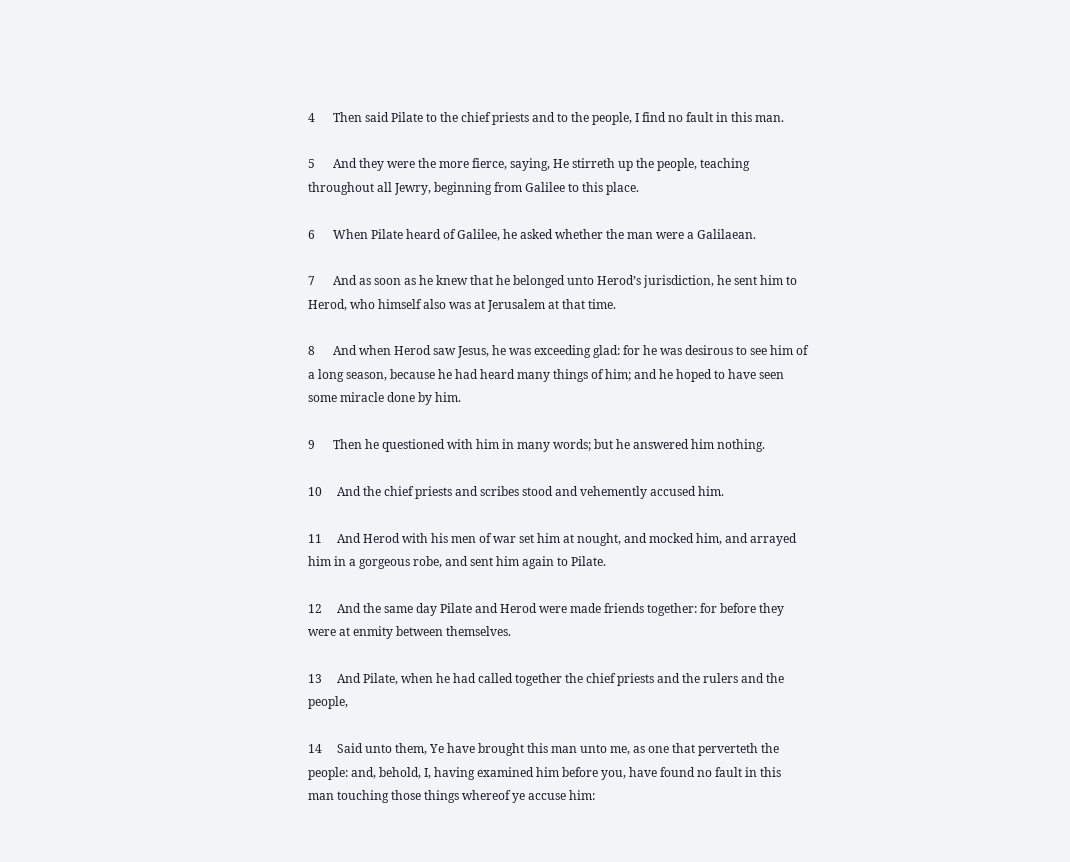4      Then said Pilate to the chief priests and to the people, I find no fault in this man.

5      And they were the more fierce, saying, He stirreth up the people, teaching throughout all Jewry, beginning from Galilee to this place.

6      When Pilate heard of Galilee, he asked whether the man were a Galilaean.

7      And as soon as he knew that he belonged unto Herod’s jurisdiction, he sent him to Herod, who himself also was at Jerusalem at that time.

8      And when Herod saw Jesus, he was exceeding glad: for he was desirous to see him of a long season, because he had heard many things of him; and he hoped to have seen some miracle done by him.

9      Then he questioned with him in many words; but he answered him nothing.

10     And the chief priests and scribes stood and vehemently accused him.

11     And Herod with his men of war set him at nought, and mocked him, and arrayed him in a gorgeous robe, and sent him again to Pilate.

12     And the same day Pilate and Herod were made friends together: for before they were at enmity between themselves.

13     And Pilate, when he had called together the chief priests and the rulers and the people,

14     Said unto them, Ye have brought this man unto me, as one that perverteth the people: and, behold, I, having examined him before you, have found no fault in this man touching those things whereof ye accuse him: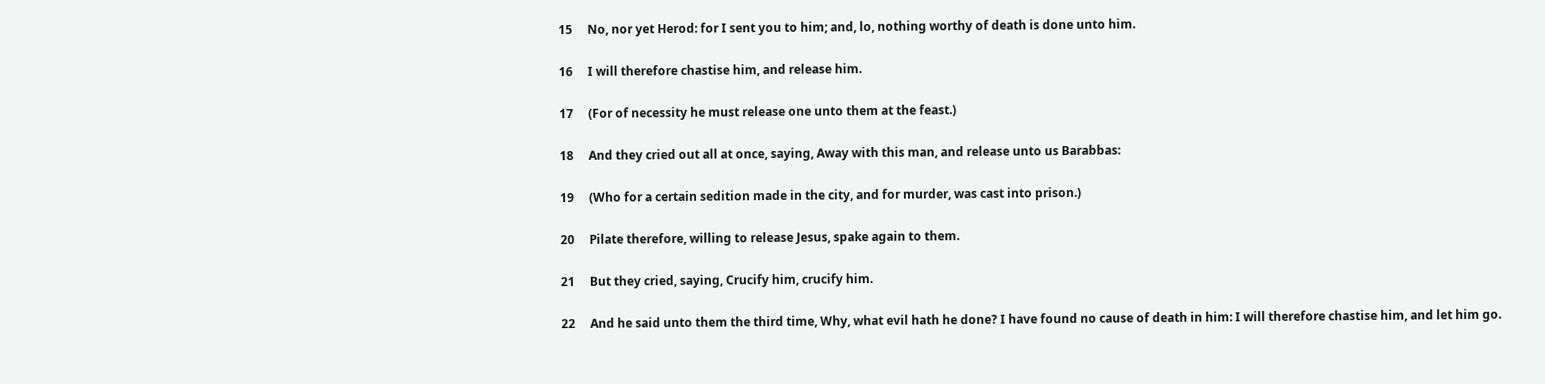15     No, nor yet Herod: for I sent you to him; and, lo, nothing worthy of death is done unto him.

16     I will therefore chastise him, and release him.

17     (For of necessity he must release one unto them at the feast.)

18     And they cried out all at once, saying, Away with this man, and release unto us Barabbas:

19     (Who for a certain sedition made in the city, and for murder, was cast into prison.)

20     Pilate therefore, willing to release Jesus, spake again to them.

21     But they cried, saying, Crucify him, crucify him.

22     And he said unto them the third time, Why, what evil hath he done? I have found no cause of death in him: I will therefore chastise him, and let him go.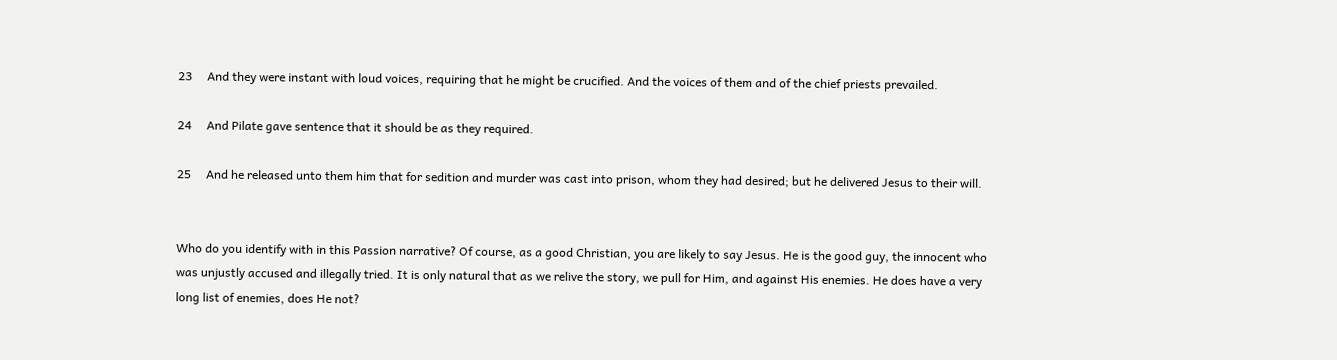23     And they were instant with loud voices, requiring that he might be crucified. And the voices of them and of the chief priests prevailed.

24     And Pilate gave sentence that it should be as they required.

25     And he released unto them him that for sedition and murder was cast into prison, whom they had desired; but he delivered Jesus to their will.


Who do you identify with in this Passion narrative? Of course, as a good Christian, you are likely to say Jesus. He is the good guy, the innocent who was unjustly accused and illegally tried. It is only natural that as we relive the story, we pull for Him, and against His enemies. He does have a very long list of enemies, does He not?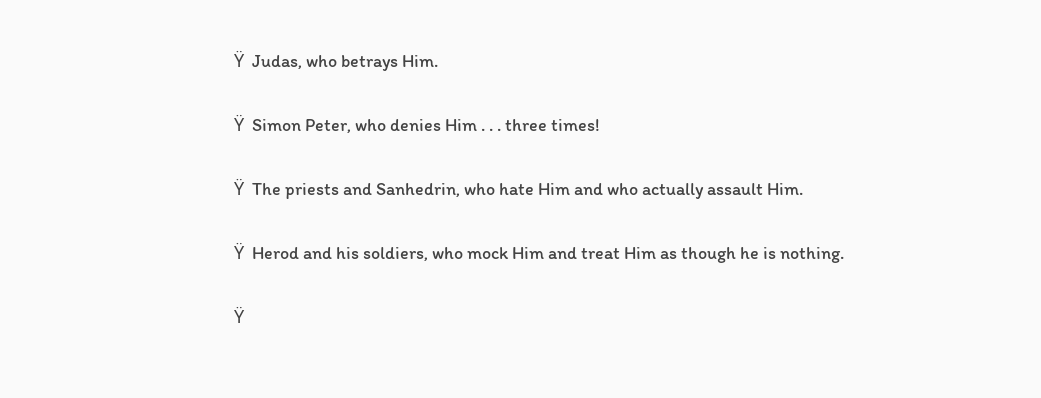Ÿ  Judas, who betrays Him.

Ÿ  Simon Peter, who denies Him . . . three times!

Ÿ  The priests and Sanhedrin, who hate Him and who actually assault Him.

Ÿ  Herod and his soldiers, who mock Him and treat Him as though he is nothing.

Ÿ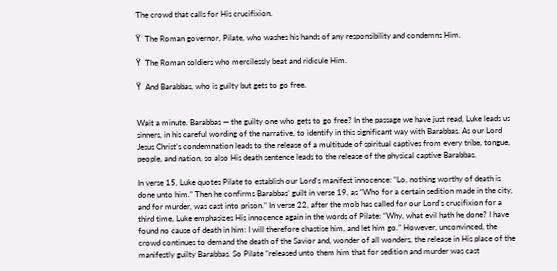The crowd that calls for His crucifixion.

Ÿ  The Roman governor, Pilate, who washes his hands of any responsibility and condemns Him.

Ÿ  The Roman soldiers who mercilessly beat and ridicule Him.

Ÿ  And Barabbas, who is guilty but gets to go free.


Wait a minute. Barabbas — the guilty one who gets to go free? In the passage we have just read, Luke leads us sinners, in his careful wording of the narrative, to identify in this significant way with Barabbas. As our Lord Jesus Christ’s condemnation leads to the release of a multitude of spiritual captives from every tribe, tongue, people, and nation, so also His death sentence leads to the release of the physical captive Barabbas.

In verse 15, Luke quotes Pilate to establish our Lord’s manifest innocence: “Lo, nothing worthy of death is done unto him.” Then he confirms Barabbas’ guilt in verse 19, as “Who for a certain sedition made in the city, and for murder, was cast into prison.” In verse 22, after the mob has called for our Lord’s crucifixion for a third time, Luke emphasizes His innocence again in the words of Pilate: “Why, what evil hath he done? I have found no cause of death in him: I will therefore chastise him, and let him go.” However, unconvinced, the crowd continues to demand the death of the Savior and, wonder of all wonders, the release in His place of the manifestly guilty Barabbas. So Pilate “released unto them him that for sedition and murder was cast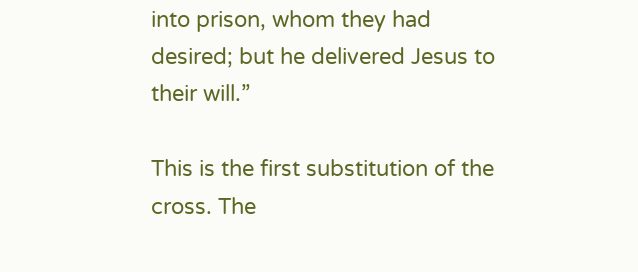into prison, whom they had desired; but he delivered Jesus to their will.”

This is the first substitution of the cross. The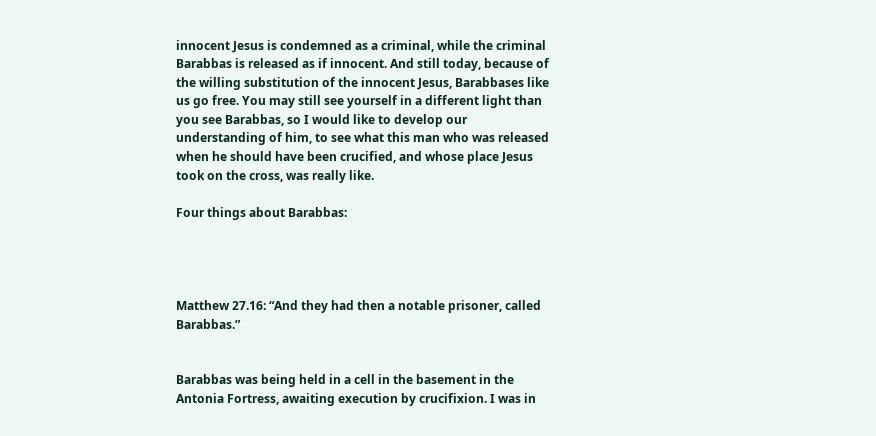innocent Jesus is condemned as a criminal, while the criminal Barabbas is released as if innocent. And still today, because of the willing substitution of the innocent Jesus, Barabbases like us go free. You may still see yourself in a different light than you see Barabbas, so I would like to develop our understanding of him, to see what this man who was released when he should have been crucified, and whose place Jesus took on the cross, was really like.

Four things about Barabbas:




Matthew 27.16: “And they had then a notable prisoner, called Barabbas.”


Barabbas was being held in a cell in the basement in the Antonia Fortress, awaiting execution by crucifixion. I was in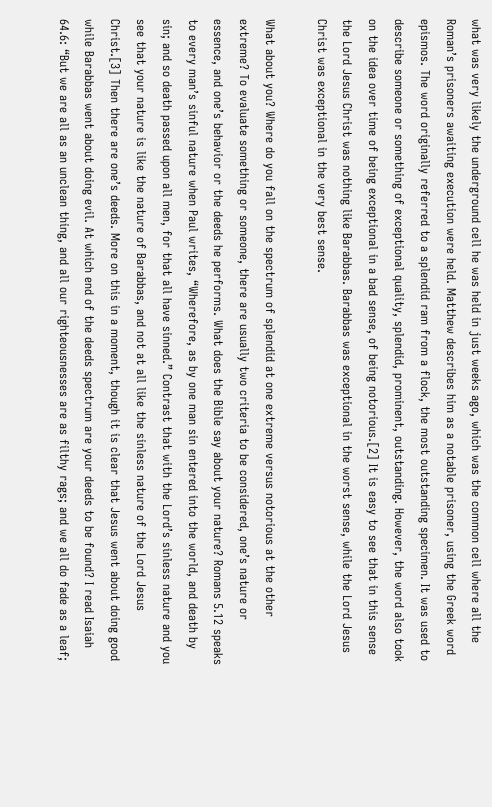what was very likely the underground cell he was held in just weeks ago, which was the common cell where all the Roman’s prisoners awaiting execution were held. Matthew describes him as a notable prisoner, using the Greek word epismos. The word originally referred to a splendid ram from a flock, the most outstanding specimen. It was used to describe someone or something of exceptional quality, splendid, prominent, outstanding. However, the word also took on the idea over time of being exceptional in a bad sense, of being notorious.[2] It is easy to see that in this sense the Lord Jesus Christ was nothing like Barabbas. Barabbas was exceptional in the worst sense, while the Lord Jesus Christ was exceptional in the very best sense.

What about you? Where do you fall on the spectrum of splendid at one extreme versus notorious at the other extreme? To evaluate something or someone, there are usually two criteria to be considered, one’s nature or essence, and one’s behavior or the deeds he performs. What does the Bible say about your nature? Romans 5.12 speaks to every man’s sinful nature when Paul writes, “Wherefore, as by one man sin entered into the world, and death by sin; and so death passed upon all men, for that all have sinned.” Contrast that with the Lord’s sinless nature and you see that your nature is like the nature of Barabbas, and not at all like the sinless nature of the Lord Jesus Christ.[3] Then there are one’s deeds. More on this in a moment, though it is clear that Jesus went about doing good while Barabbas went about doing evil. At which end of the deeds spectrum are your deeds to be found? I read Isaiah 64.6: “But we are all as an unclean thing, and all our righteousnesses are as filthy rags; and we all do fade as a leaf;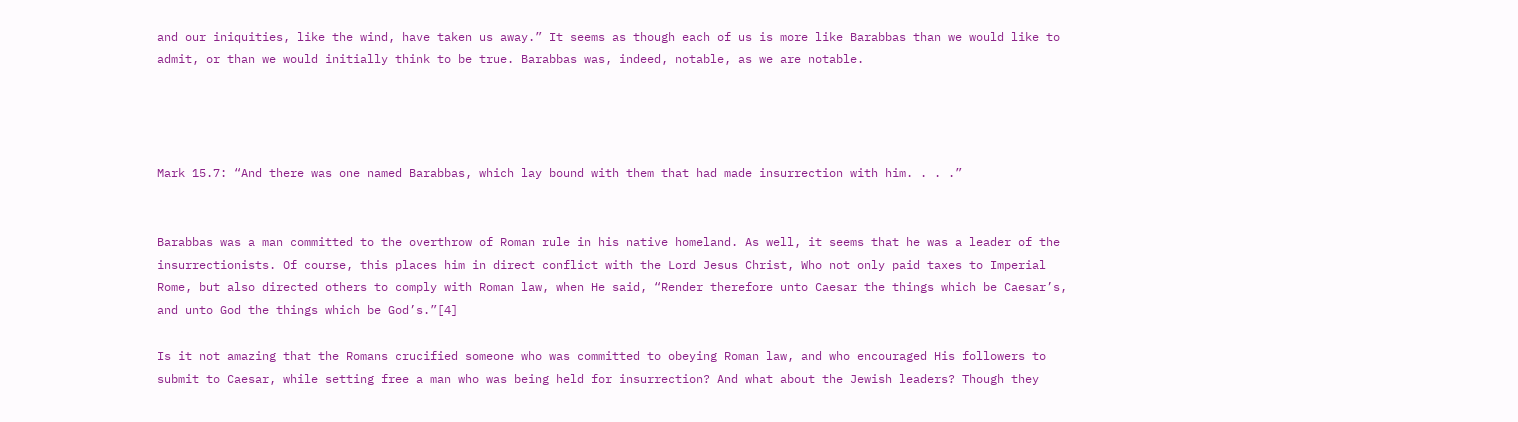and our iniquities, like the wind, have taken us away.” It seems as though each of us is more like Barabbas than we would like to admit, or than we would initially think to be true. Barabbas was, indeed, notable, as we are notable.




Mark 15.7: “And there was one named Barabbas, which lay bound with them that had made insurrection with him. . . .”


Barabbas was a man committed to the overthrow of Roman rule in his native homeland. As well, it seems that he was a leader of the insurrectionists. Of course, this places him in direct conflict with the Lord Jesus Christ, Who not only paid taxes to Imperial Rome, but also directed others to comply with Roman law, when He said, “Render therefore unto Caesar the things which be Caesar’s, and unto God the things which be God’s.”[4]

Is it not amazing that the Romans crucified someone who was committed to obeying Roman law, and who encouraged His followers to submit to Caesar, while setting free a man who was being held for insurrection? And what about the Jewish leaders? Though they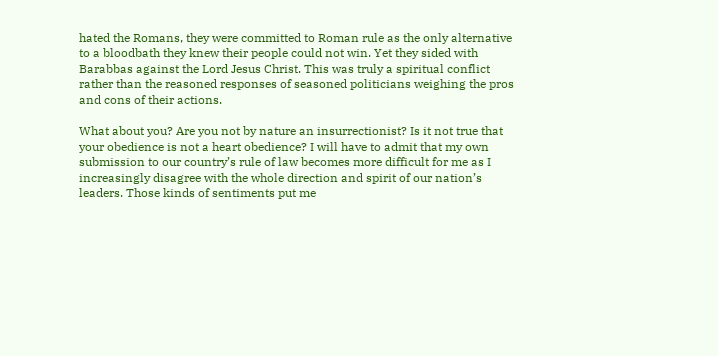hated the Romans, they were committed to Roman rule as the only alternative to a bloodbath they knew their people could not win. Yet they sided with Barabbas against the Lord Jesus Christ. This was truly a spiritual conflict rather than the reasoned responses of seasoned politicians weighing the pros and cons of their actions.

What about you? Are you not by nature an insurrectionist? Is it not true that your obedience is not a heart obedience? I will have to admit that my own submission to our country’s rule of law becomes more difficult for me as I increasingly disagree with the whole direction and spirit of our nation’s leaders. Those kinds of sentiments put me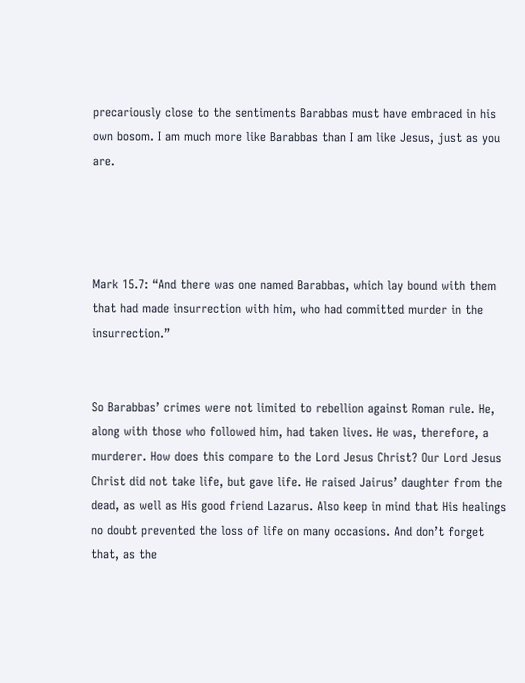precariously close to the sentiments Barabbas must have embraced in his own bosom. I am much more like Barabbas than I am like Jesus, just as you are.




Mark 15.7: “And there was one named Barabbas, which lay bound with them that had made insurrection with him, who had committed murder in the insurrection.”


So Barabbas’ crimes were not limited to rebellion against Roman rule. He, along with those who followed him, had taken lives. He was, therefore, a murderer. How does this compare to the Lord Jesus Christ? Our Lord Jesus Christ did not take life, but gave life. He raised Jairus’ daughter from the dead, as well as His good friend Lazarus. Also keep in mind that His healings no doubt prevented the loss of life on many occasions. And don’t forget that, as the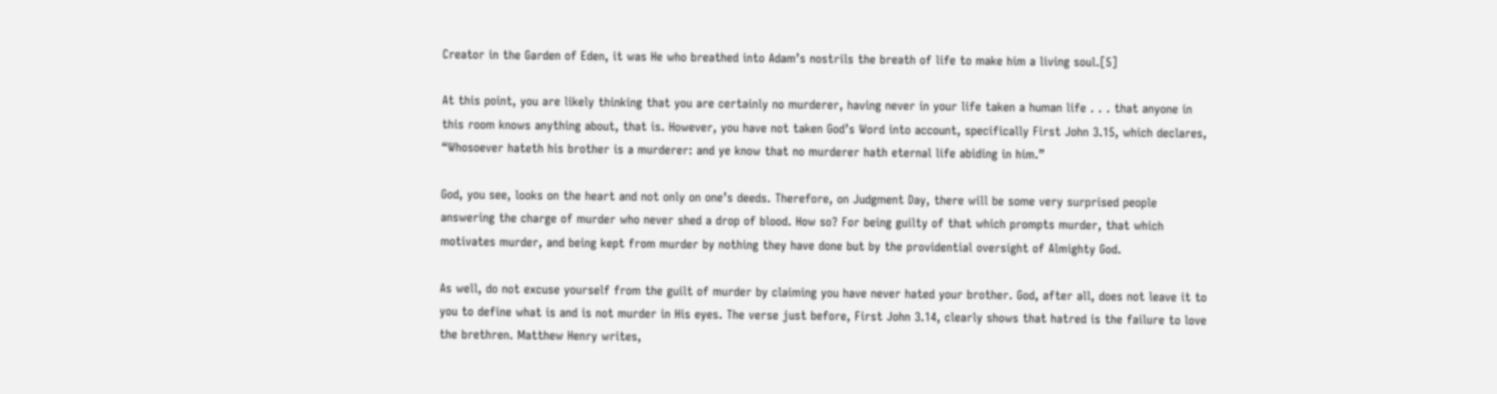Creator in the Garden of Eden, it was He who breathed into Adam’s nostrils the breath of life to make him a living soul.[5]

At this point, you are likely thinking that you are certainly no murderer, having never in your life taken a human life . . . that anyone in this room knows anything about, that is. However, you have not taken God’s Word into account, specifically First John 3.15, which declares, “Whosoever hateth his brother is a murderer: and ye know that no murderer hath eternal life abiding in him.”

God, you see, looks on the heart and not only on one’s deeds. Therefore, on Judgment Day, there will be some very surprised people answering the charge of murder who never shed a drop of blood. How so? For being guilty of that which prompts murder, that which motivates murder, and being kept from murder by nothing they have done but by the providential oversight of Almighty God.

As well, do not excuse yourself from the guilt of murder by claiming you have never hated your brother. God, after all, does not leave it to you to define what is and is not murder in His eyes. The verse just before, First John 3.14, clearly shows that hatred is the failure to love the brethren. Matthew Henry writes,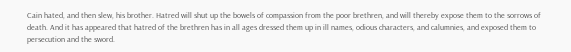Cain hated, and then slew, his brother. Hatred will shut up the bowels of compassion from the poor brethren, and will thereby expose them to the sorrows of death. And it has appeared that hatred of the brethren has in all ages dressed them up in ill names, odious characters, and calumnies, and exposed them to persecution and the sword.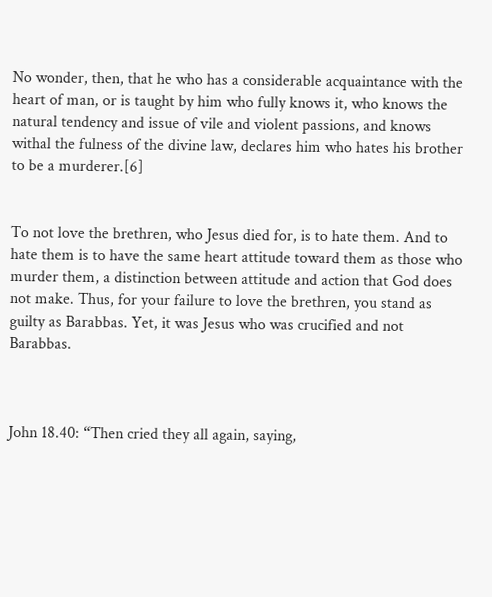No wonder, then, that he who has a considerable acquaintance with the heart of man, or is taught by him who fully knows it, who knows the natural tendency and issue of vile and violent passions, and knows withal the fulness of the divine law, declares him who hates his brother to be a murderer.[6]


To not love the brethren, who Jesus died for, is to hate them. And to hate them is to have the same heart attitude toward them as those who murder them, a distinction between attitude and action that God does not make. Thus, for your failure to love the brethren, you stand as guilty as Barabbas. Yet, it was Jesus who was crucified and not Barabbas.



John 18.40: “Then cried they all again, saying,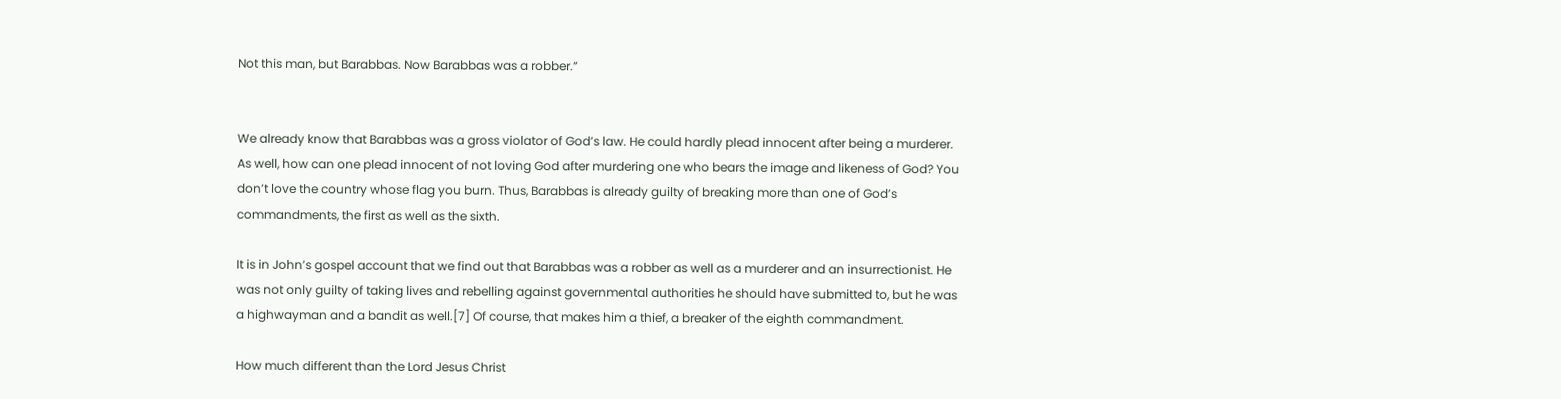Not this man, but Barabbas. Now Barabbas was a robber.”


We already know that Barabbas was a gross violator of God’s law. He could hardly plead innocent after being a murderer. As well, how can one plead innocent of not loving God after murdering one who bears the image and likeness of God? You don’t love the country whose flag you burn. Thus, Barabbas is already guilty of breaking more than one of God’s commandments, the first as well as the sixth.

It is in John’s gospel account that we find out that Barabbas was a robber as well as a murderer and an insurrectionist. He was not only guilty of taking lives and rebelling against governmental authorities he should have submitted to, but he was a highwayman and a bandit as well.[7] Of course, that makes him a thief, a breaker of the eighth commandment.

How much different than the Lord Jesus Christ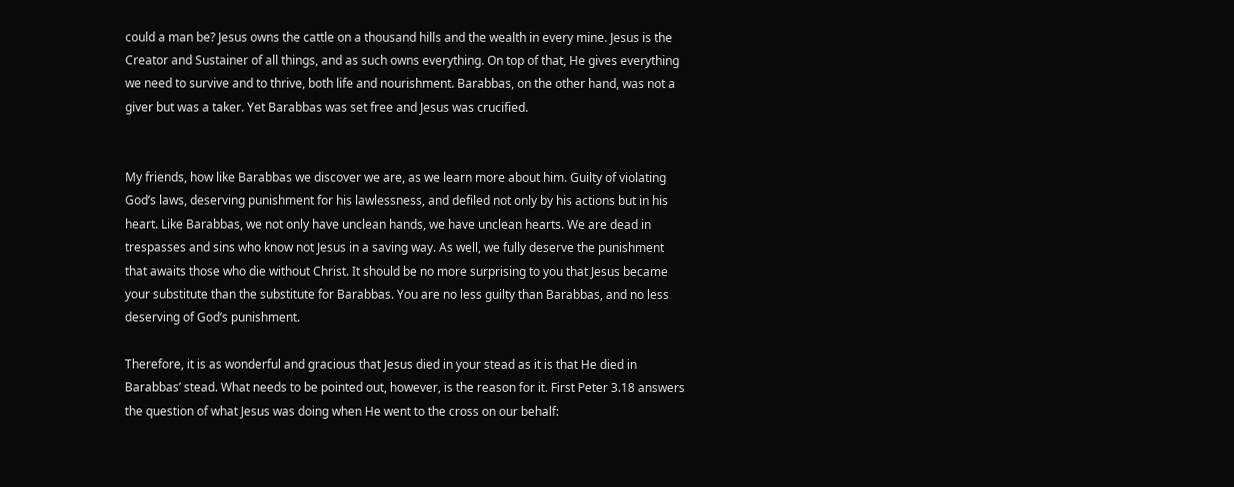could a man be? Jesus owns the cattle on a thousand hills and the wealth in every mine. Jesus is the Creator and Sustainer of all things, and as such owns everything. On top of that, He gives everything we need to survive and to thrive, both life and nourishment. Barabbas, on the other hand, was not a giver but was a taker. Yet Barabbas was set free and Jesus was crucified.


My friends, how like Barabbas we discover we are, as we learn more about him. Guilty of violating God’s laws, deserving punishment for his lawlessness, and defiled not only by his actions but in his heart. Like Barabbas, we not only have unclean hands, we have unclean hearts. We are dead in trespasses and sins who know not Jesus in a saving way. As well, we fully deserve the punishment that awaits those who die without Christ. It should be no more surprising to you that Jesus became your substitute than the substitute for Barabbas. You are no less guilty than Barabbas, and no less deserving of God’s punishment.

Therefore, it is as wonderful and gracious that Jesus died in your stead as it is that He died in Barabbas’ stead. What needs to be pointed out, however, is the reason for it. First Peter 3.18 answers the question of what Jesus was doing when He went to the cross on our behalf: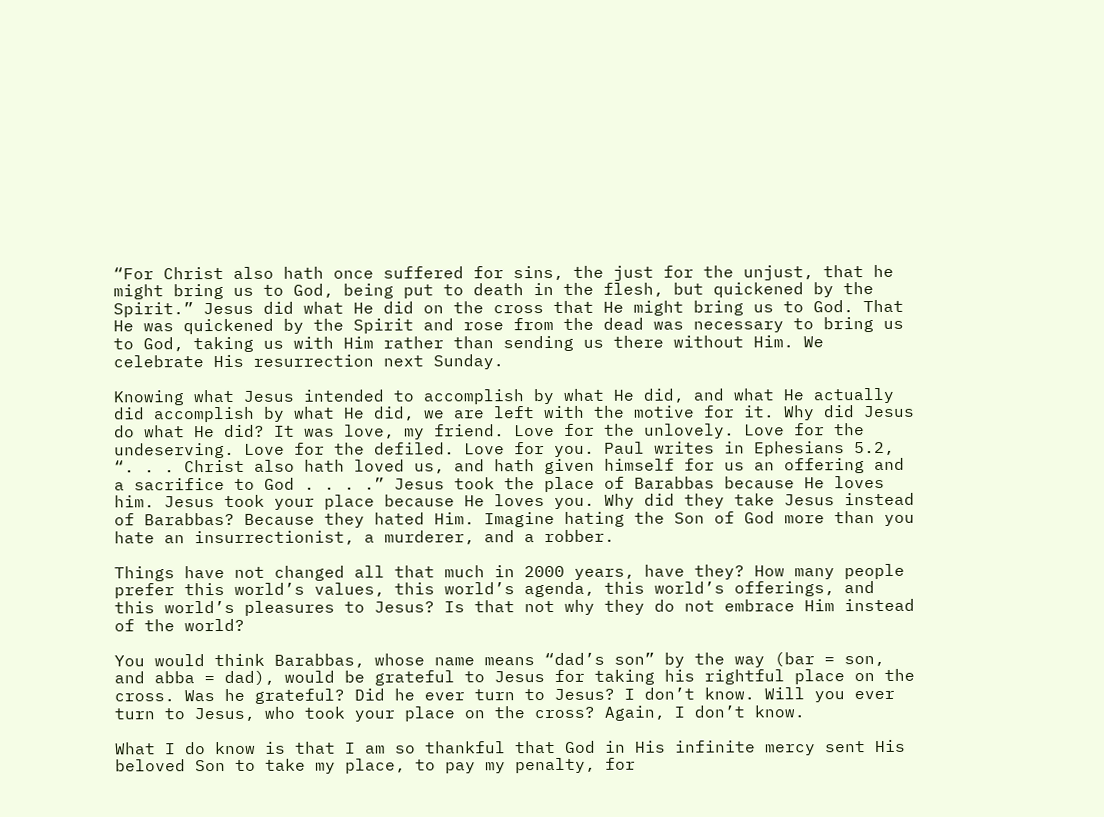“For Christ also hath once suffered for sins, the just for the unjust, that he might bring us to God, being put to death in the flesh, but quickened by the Spirit.” Jesus did what He did on the cross that He might bring us to God. That He was quickened by the Spirit and rose from the dead was necessary to bring us to God, taking us with Him rather than sending us there without Him. We celebrate His resurrection next Sunday.

Knowing what Jesus intended to accomplish by what He did, and what He actually did accomplish by what He did, we are left with the motive for it. Why did Jesus do what He did? It was love, my friend. Love for the unlovely. Love for the undeserving. Love for the defiled. Love for you. Paul writes in Ephesians 5.2, “. . . Christ also hath loved us, and hath given himself for us an offering and a sacrifice to God . . . .” Jesus took the place of Barabbas because He loves him. Jesus took your place because He loves you. Why did they take Jesus instead of Barabbas? Because they hated Him. Imagine hating the Son of God more than you hate an insurrectionist, a murderer, and a robber.

Things have not changed all that much in 2000 years, have they? How many people prefer this world’s values, this world’s agenda, this world’s offerings, and this world’s pleasures to Jesus? Is that not why they do not embrace Him instead of the world?

You would think Barabbas, whose name means “dad’s son” by the way (bar = son, and abba = dad), would be grateful to Jesus for taking his rightful place on the cross. Was he grateful? Did he ever turn to Jesus? I don’t know. Will you ever turn to Jesus, who took your place on the cross? Again, I don’t know.

What I do know is that I am so thankful that God in His infinite mercy sent His beloved Son to take my place, to pay my penalty, for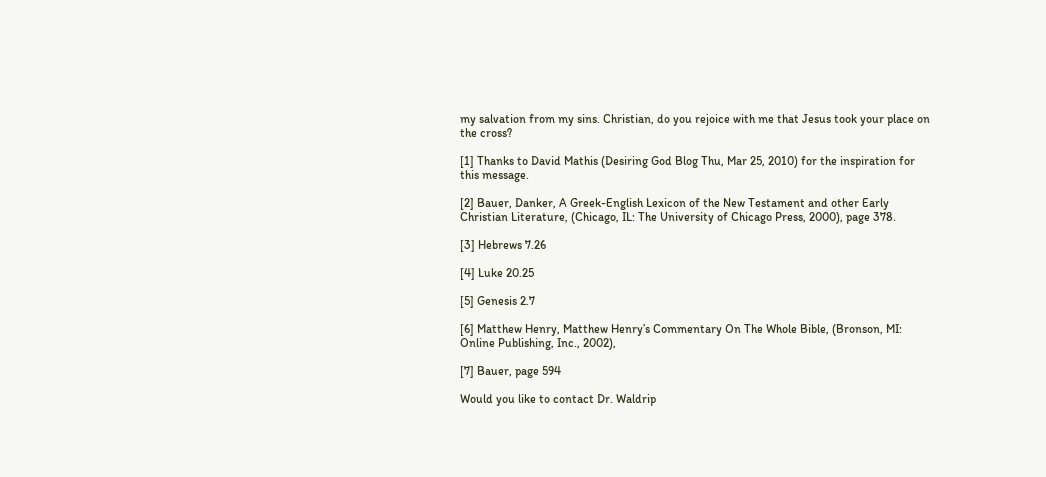my salvation from my sins. Christian, do you rejoice with me that Jesus took your place on the cross?

[1] Thanks to David Mathis (Desiring God Blog Thu, Mar 25, 2010) for the inspiration for this message.

[2] Bauer, Danker, A Greek-English Lexicon of the New Testament and other Early Christian Literature, (Chicago, IL: The University of Chicago Press, 2000), page 378.

[3] Hebrews 7.26

[4] Luke 20.25

[5] Genesis 2.7

[6] Matthew Henry, Matthew Henry’s Commentary On The Whole Bible, (Bronson, MI: Online Publishing, Inc., 2002),

[7] Bauer, page 594

Would you like to contact Dr. Waldrip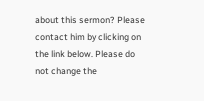about this sermon? Please contact him by clicking on the link below. Please do not change the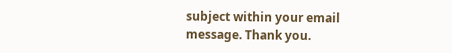subject within your email message. Thank you.